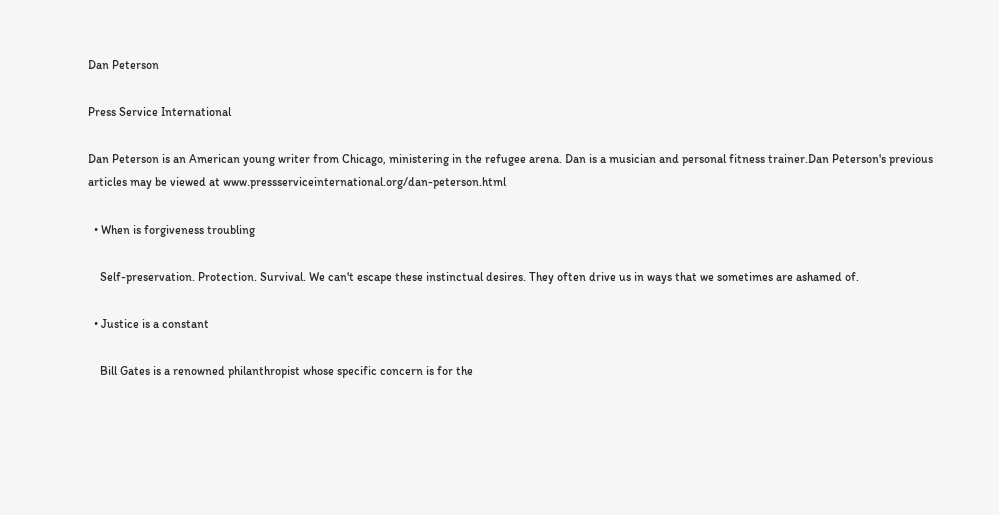Dan Peterson

Press Service International

Dan Peterson is an American young writer from Chicago, ministering in the refugee arena. Dan is a musician and personal fitness trainer.Dan Peterson's previous articles may be viewed at www.pressserviceinternational.org/dan-peterson.html

  • When is forgiveness troubling

    Self-preservation. Protection. Survival. We can't escape these instinctual desires. They often drive us in ways that we sometimes are ashamed of.

  • Justice is a constant

    Bill Gates is a renowned philanthropist whose specific concern is for the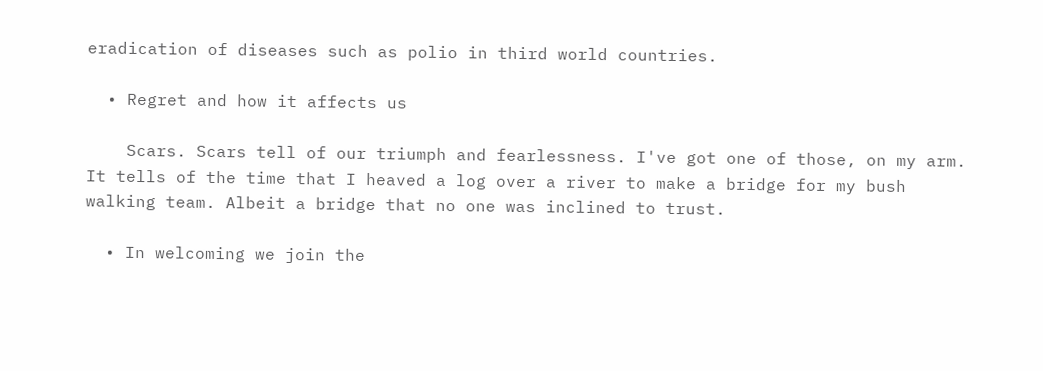eradication of diseases such as polio in third world countries.

  • Regret and how it affects us

    Scars. Scars tell of our triumph and fearlessness. I've got one of those, on my arm. It tells of the time that I heaved a log over a river to make a bridge for my bush walking team. Albeit a bridge that no one was inclined to trust.

  • In welcoming we join the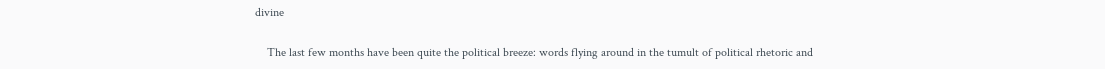divine

    The last few months have been quite the political breeze: words flying around in the tumult of political rhetoric and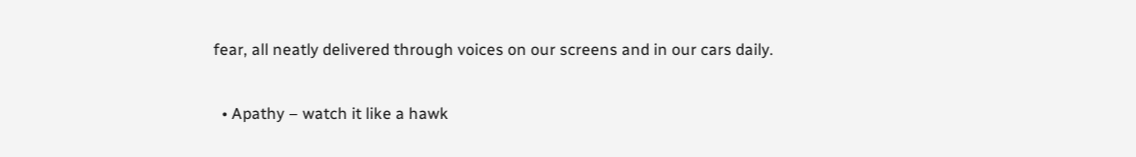fear, all neatly delivered through voices on our screens and in our cars daily.

  • Apathy – watch it like a hawk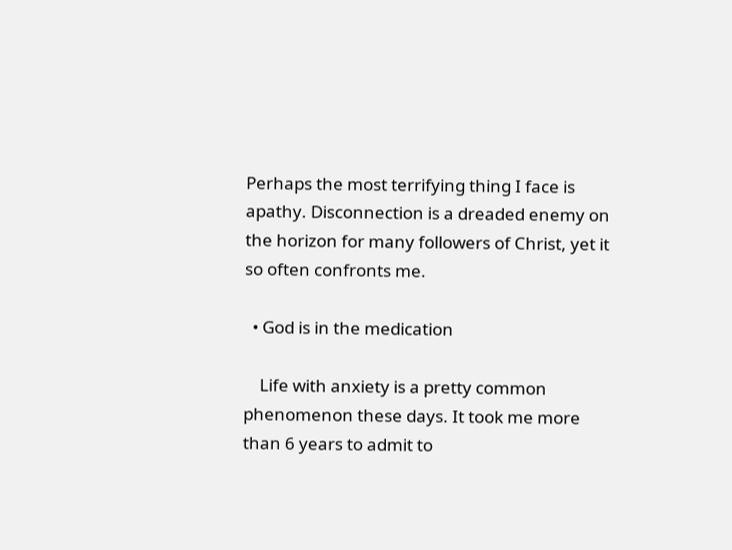Perhaps the most terrifying thing I face is apathy. Disconnection is a dreaded enemy on the horizon for many followers of Christ, yet it so often confronts me.

  • God is in the medication

    Life with anxiety is a pretty common phenomenon these days. It took me more than 6 years to admit to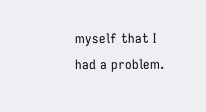myself that I had a problem.